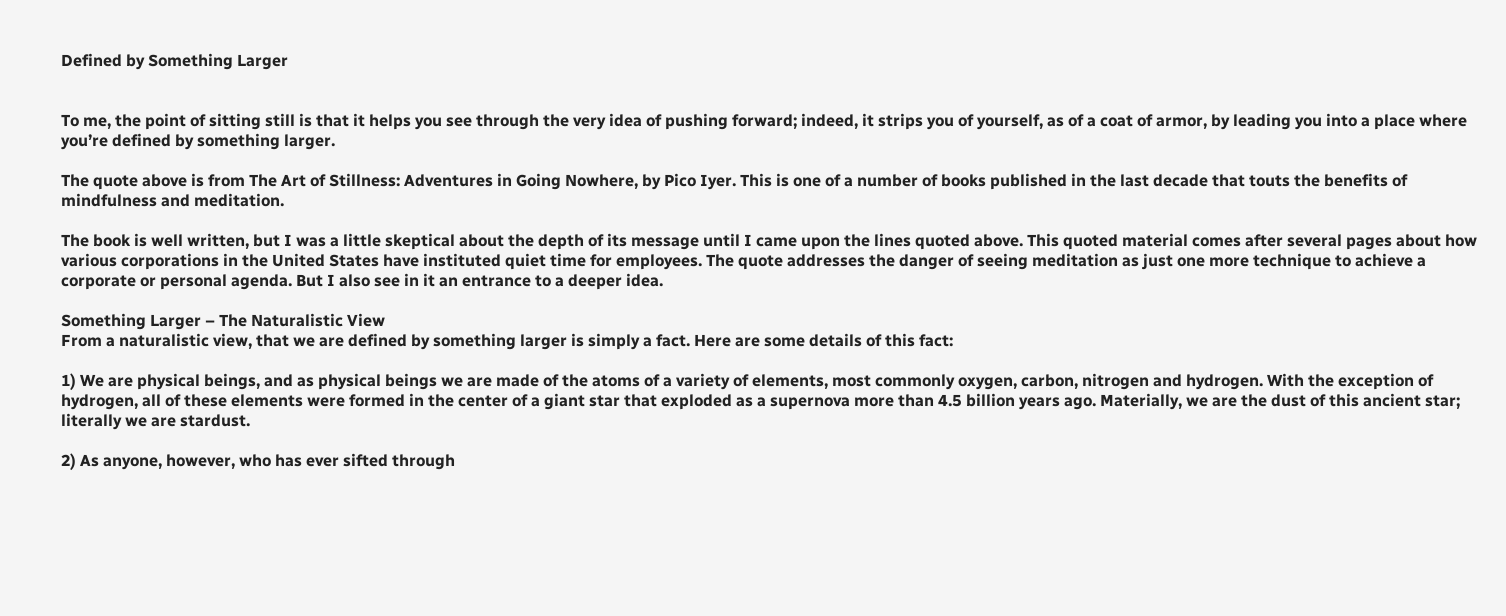Defined by Something Larger


To me, the point of sitting still is that it helps you see through the very idea of pushing forward; indeed, it strips you of yourself, as of a coat of armor, by leading you into a place where you’re defined by something larger.

The quote above is from The Art of Stillness: Adventures in Going Nowhere, by Pico Iyer. This is one of a number of books published in the last decade that touts the benefits of mindfulness and meditation.

The book is well written, but I was a little skeptical about the depth of its message until I came upon the lines quoted above. This quoted material comes after several pages about how various corporations in the United States have instituted quiet time for employees. The quote addresses the danger of seeing meditation as just one more technique to achieve a corporate or personal agenda. But I also see in it an entrance to a deeper idea.

Something Larger – The Naturalistic View
From a naturalistic view, that we are defined by something larger is simply a fact. Here are some details of this fact:

1) We are physical beings, and as physical beings we are made of the atoms of a variety of elements, most commonly oxygen, carbon, nitrogen and hydrogen. With the exception of hydrogen, all of these elements were formed in the center of a giant star that exploded as a supernova more than 4.5 billion years ago. Materially, we are the dust of this ancient star; literally we are stardust.

2) As anyone, however, who has ever sifted through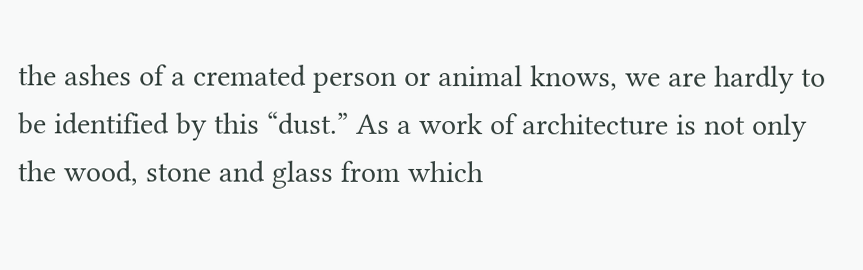the ashes of a cremated person or animal knows, we are hardly to be identified by this “dust.” As a work of architecture is not only the wood, stone and glass from which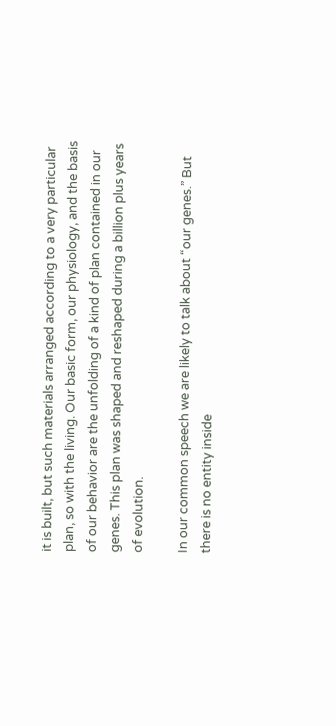it is built, but such materials arranged according to a very particular plan, so with the living. Our basic form, our physiology, and the basis of our behavior are the unfolding of a kind of plan contained in our genes. This plan was shaped and reshaped during a billion plus years of evolution.

In our common speech we are likely to talk about “our genes.” But there is no entity inside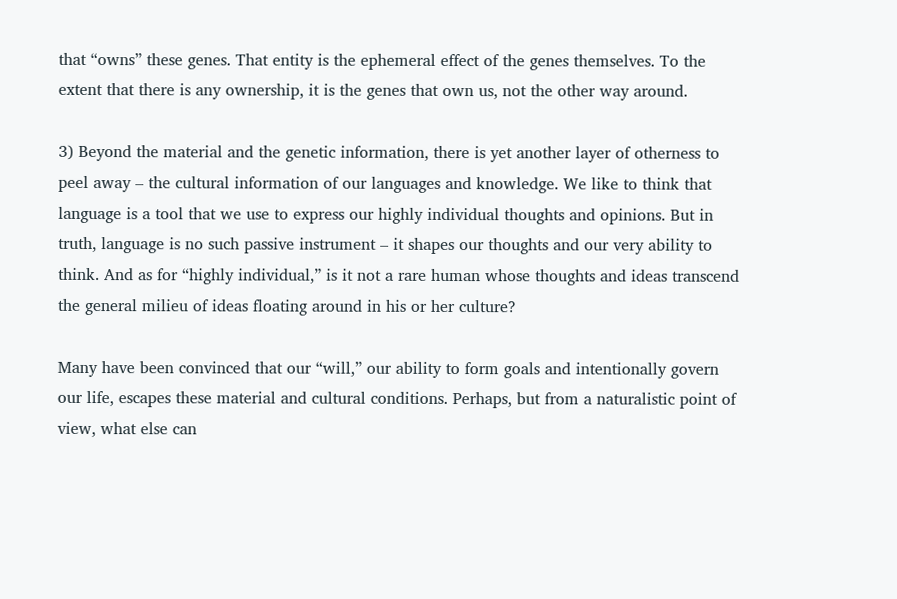that “owns” these genes. That entity is the ephemeral effect of the genes themselves. To the extent that there is any ownership, it is the genes that own us, not the other way around.

3) Beyond the material and the genetic information, there is yet another layer of otherness to peel away – the cultural information of our languages and knowledge. We like to think that language is a tool that we use to express our highly individual thoughts and opinions. But in truth, language is no such passive instrument – it shapes our thoughts and our very ability to think. And as for “highly individual,” is it not a rare human whose thoughts and ideas transcend the general milieu of ideas floating around in his or her culture?

Many have been convinced that our “will,” our ability to form goals and intentionally govern our life, escapes these material and cultural conditions. Perhaps, but from a naturalistic point of view, what else can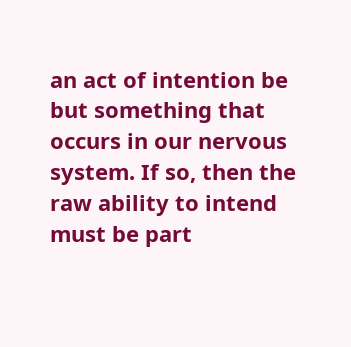an act of intention be but something that occurs in our nervous system. If so, then the raw ability to intend must be part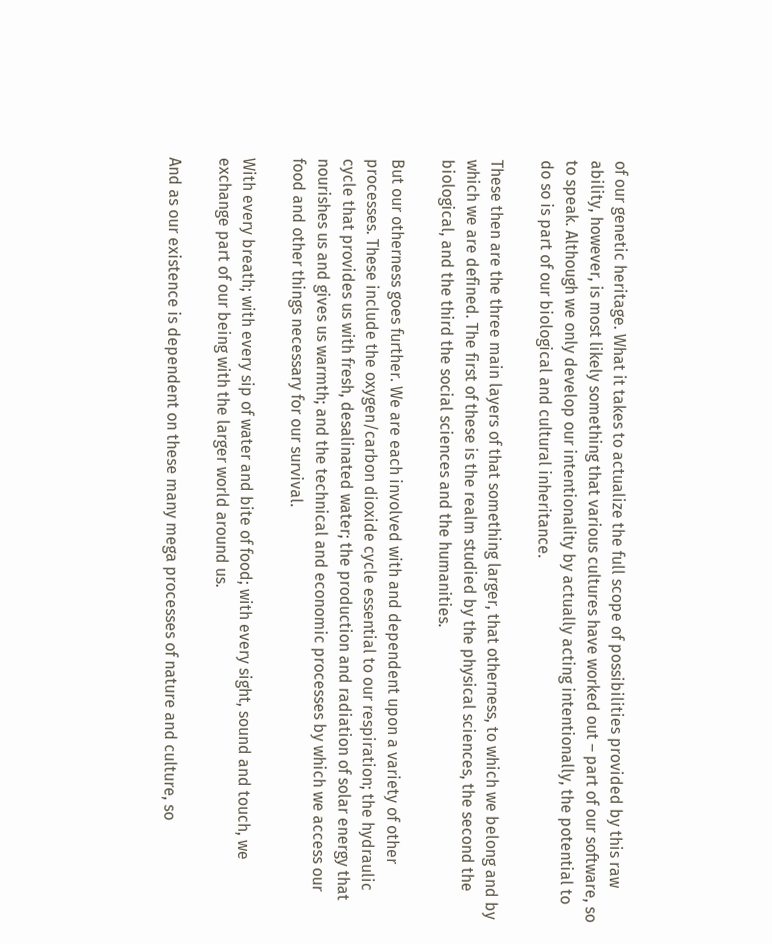of our genetic heritage. What it takes to actualize the full scope of possibilities provided by this raw ability, however, is most likely something that various cultures have worked out – part of our software, so to speak. Although we only develop our intentionality by actually acting intentionally, the potential to do so is part of our biological and cultural inheritance.

These then are the three main layers of that something larger, that otherness, to which we belong and by which we are defined. The first of these is the realm studied by the physical sciences, the second the biological, and the third the social sciences and the humanities.

But our otherness goes further. We are each involved with and dependent upon a variety of other processes. These include the oxygen/carbon dioxide cycle essential to our respiration; the hydraulic cycle that provides us with fresh, desalinated water; the production and radiation of solar energy that nourishes us and gives us warmth; and the technical and economic processes by which we access our food and other things necessary for our survival.

With every breath; with every sip of water and bite of food; with every sight, sound and touch, we exchange part of our being with the larger world around us.

And as our existence is dependent on these many mega processes of nature and culture, so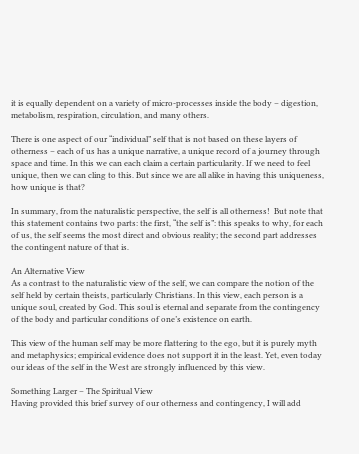it is equally dependent on a variety of micro-processes inside the body – digestion, metabolism, respiration, circulation, and many others.

There is one aspect of our “individual” self that is not based on these layers of otherness – each of us has a unique narrative, a unique record of a journey through space and time. In this we can each claim a certain particularity. If we need to feel unique, then we can cling to this. But since we are all alike in having this uniqueness, how unique is that?

In summary, from the naturalistic perspective, the self is all otherness!  But note that this statement contains two parts: the first, “the self is”: this speaks to why, for each of us, the self seems the most direct and obvious reality; the second part addresses the contingent nature of that is.

An Alternative View
As a contrast to the naturalistic view of the self, we can compare the notion of the self held by certain theists, particularly Christians. In this view, each person is a unique soul, created by God. This soul is eternal and separate from the contingency of the body and particular conditions of one’s existence on earth.

This view of the human self may be more flattering to the ego, but it is purely myth and metaphysics; empirical evidence does not support it in the least. Yet, even today our ideas of the self in the West are strongly influenced by this view.

Something Larger – The Spiritual View
Having provided this brief survey of our otherness and contingency, I will add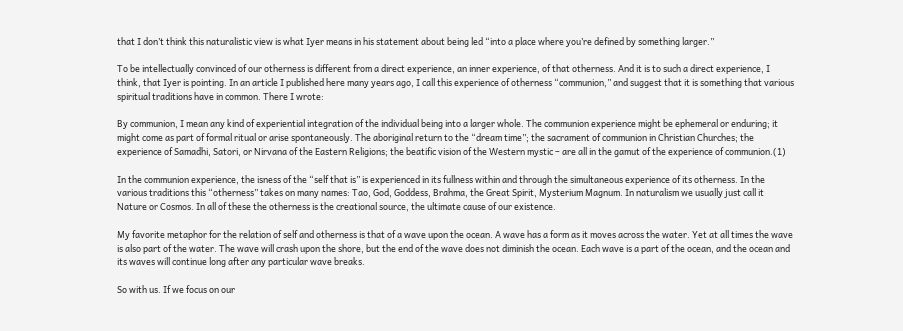that I don’t think this naturalistic view is what Iyer means in his statement about being led “into a place where you’re defined by something larger.”

To be intellectually convinced of our otherness is different from a direct experience, an inner experience, of that otherness. And it is to such a direct experience, I think, that Iyer is pointing. In an article I published here many years ago, I call this experience of otherness “communion,” and suggest that it is something that various spiritual traditions have in common. There I wrote:

By communion, I mean any kind of experiential integration of the individual being into a larger whole. The communion experience might be ephemeral or enduring; it might come as part of formal ritual or arise spontaneously. The aboriginal return to the “dream time”; the sacrament of communion in Christian Churches; the experience of Samadhi, Satori, or Nirvana of the Eastern Religions; the beatific vision of the Western mystic – are all in the gamut of the experience of communion.(1)

In the communion experience, the isness of the “self that is” is experienced in its fullness within and through the simultaneous experience of its otherness. In the various traditions this “otherness” takes on many names: Tao, God, Goddess, Brahma, the Great Spirit, Mysterium Magnum. In naturalism we usually just call it Nature or Cosmos. In all of these the otherness is the creational source, the ultimate cause of our existence.

My favorite metaphor for the relation of self and otherness is that of a wave upon the ocean. A wave has a form as it moves across the water. Yet at all times the wave is also part of the water. The wave will crash upon the shore, but the end of the wave does not diminish the ocean. Each wave is a part of the ocean, and the ocean and its waves will continue long after any particular wave breaks.

So with us. If we focus on our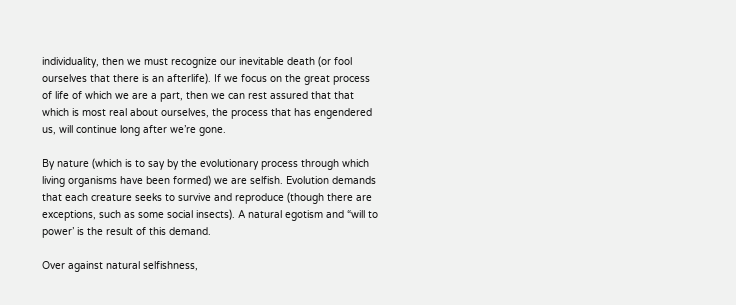individuality, then we must recognize our inevitable death (or fool ourselves that there is an afterlife). If we focus on the great process of life of which we are a part, then we can rest assured that that which is most real about ourselves, the process that has engendered us, will continue long after we’re gone.

By nature (which is to say by the evolutionary process through which living organisms have been formed) we are selfish. Evolution demands that each creature seeks to survive and reproduce (though there are exceptions, such as some social insects). A natural egotism and “will to power’ is the result of this demand.

Over against natural selfishness,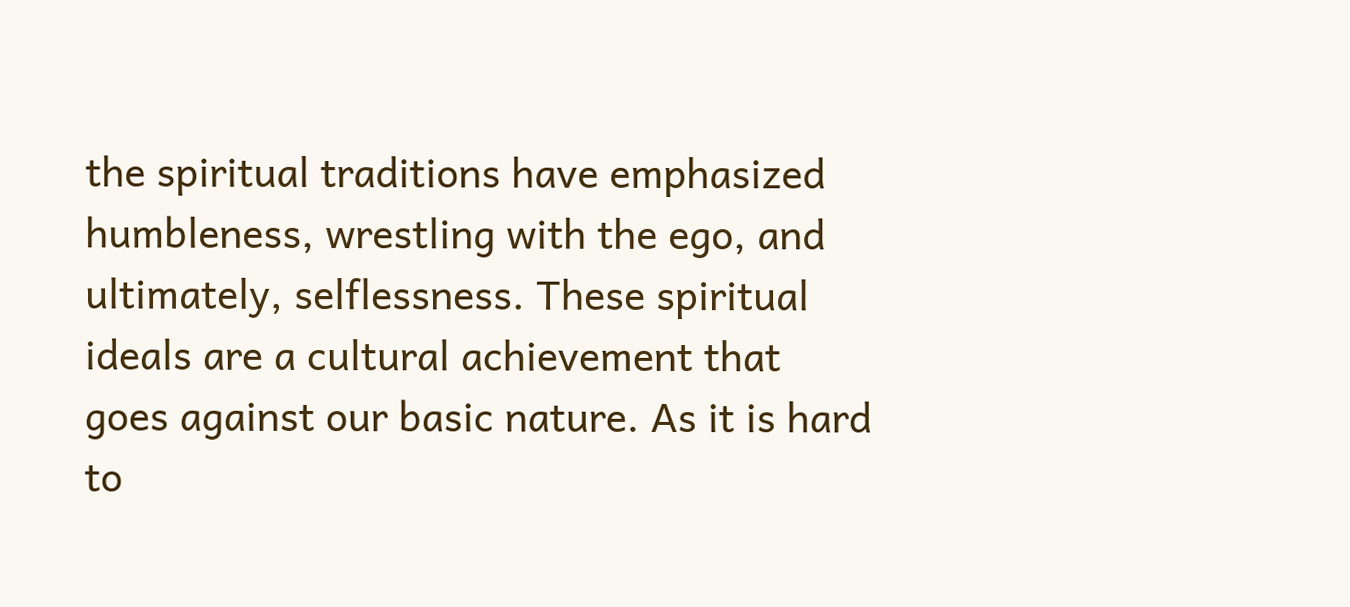the spiritual traditions have emphasized humbleness, wrestling with the ego, and ultimately, selflessness. These spiritual ideals are a cultural achievement that goes against our basic nature. As it is hard to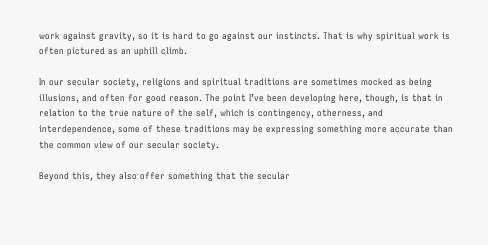work against gravity, so it is hard to go against our instincts. That is why spiritual work is often pictured as an uphill climb.

In our secular society, religions and spiritual traditions are sometimes mocked as being illusions, and often for good reason. The point I’ve been developing here, though, is that in relation to the true nature of the self, which is contingency, otherness, and interdependence, some of these traditions may be expressing something more accurate than the common view of our secular society.

Beyond this, they also offer something that the secular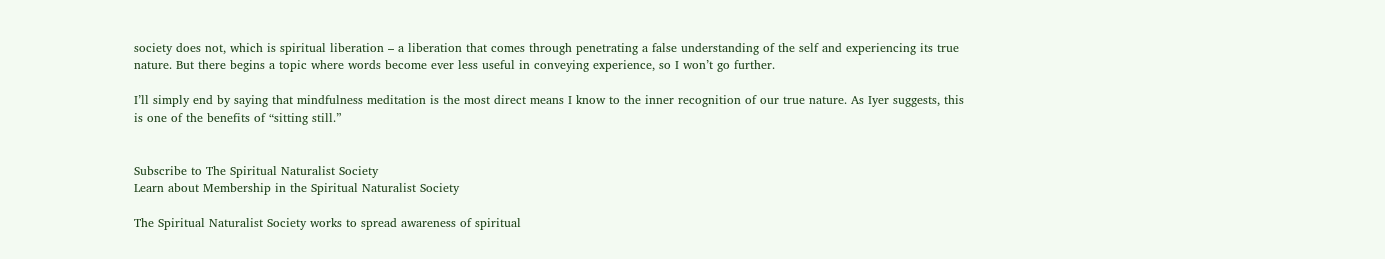society does not, which is spiritual liberation – a liberation that comes through penetrating a false understanding of the self and experiencing its true nature. But there begins a topic where words become ever less useful in conveying experience, so I won’t go further.

I’ll simply end by saying that mindfulness meditation is the most direct means I know to the inner recognition of our true nature. As Iyer suggests, this is one of the benefits of “sitting still.”


Subscribe to The Spiritual Naturalist Society
Learn about Membership in the Spiritual Naturalist Society

The Spiritual Naturalist Society works to spread awareness of spiritual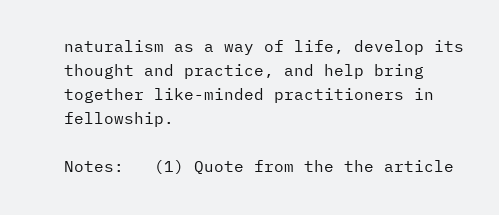naturalism as a way of life, develop its thought and practice, and help bring together like-minded practitioners in fellowship.

Notes:   (1) Quote from the the article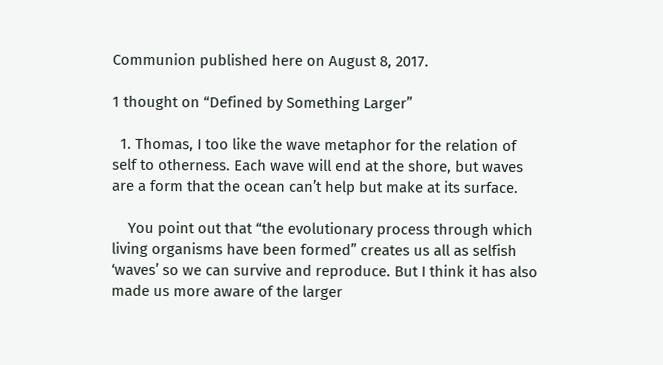Communion published here on August 8, 2017.

1 thought on “Defined by Something Larger”

  1. Thomas, I too like the wave metaphor for the relation of self to otherness. Each wave will end at the shore, but waves are a form that the ocean can’t help but make at its surface.

    You point out that “the evolutionary process through which living organisms have been formed” creates us all as selfish ‘waves’ so we can survive and reproduce. But I think it has also made us more aware of the larger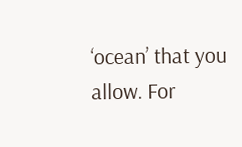‘ocean’ that you allow. For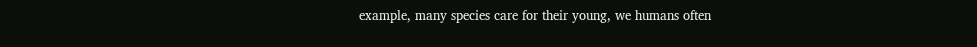example, many species care for their young, we humans often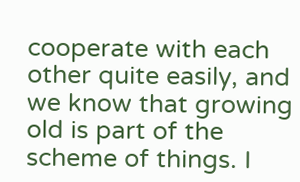cooperate with each other quite easily, and we know that growing old is part of the scheme of things. I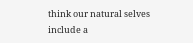think our natural selves include a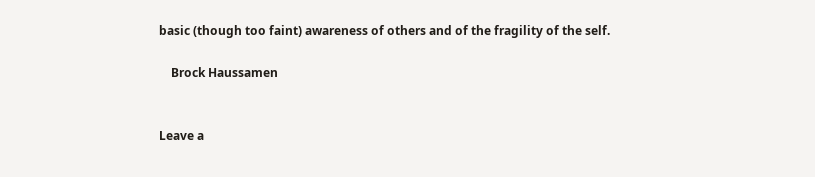basic (though too faint) awareness of others and of the fragility of the self.

    Brock Haussamen


Leave a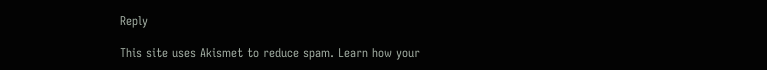Reply

This site uses Akismet to reduce spam. Learn how your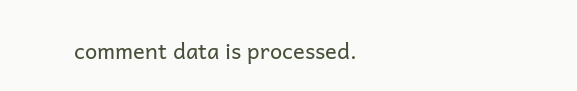comment data is processed.